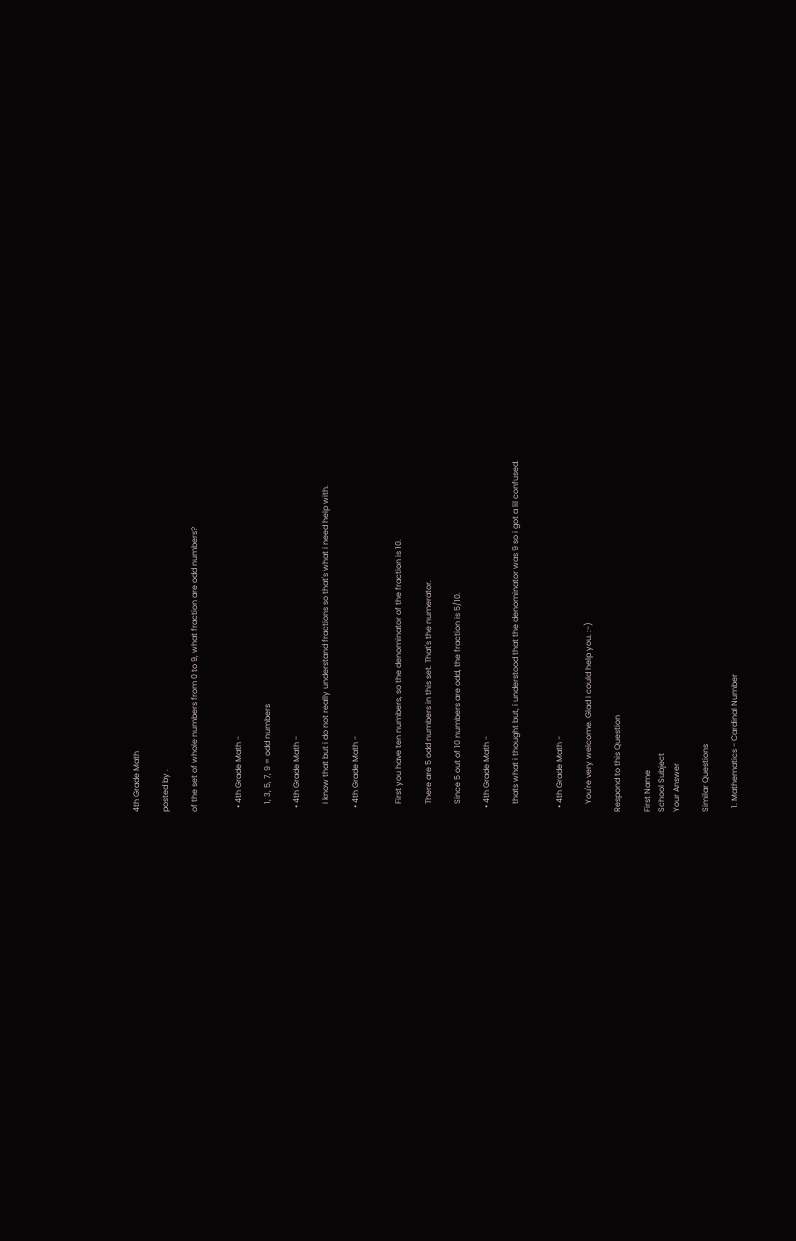4th Grade Math

posted by .

of the set of whole numbers from 0 to 9, what fraction are odd numbers?


  • 4th Grade Math -

    1, 3, 5, 7, 9 = odd numbers

  • 4th Grade Math -

    I know that but i do not really understand fractions so that's what i need help with.

  • 4th Grade Math -


    First you have ten numbers, so the denominator of the fraction is 10.

    There are 5 odd numbers in this set. That's the numerator.

    Since 5 out of 10 numbers are odd, the fraction is 5/10.

  • 4th Grade Math -

    thats what i thought but, i understood that the denominator was 9 so i got a lil confused.


  • 4th Grade Math -

    You're very welcome. Glad I could help you. :-)

Respond to this Question

First Name
School Subject
Your Answer

Similar Questions

  1. Mathematics - Cardinal Number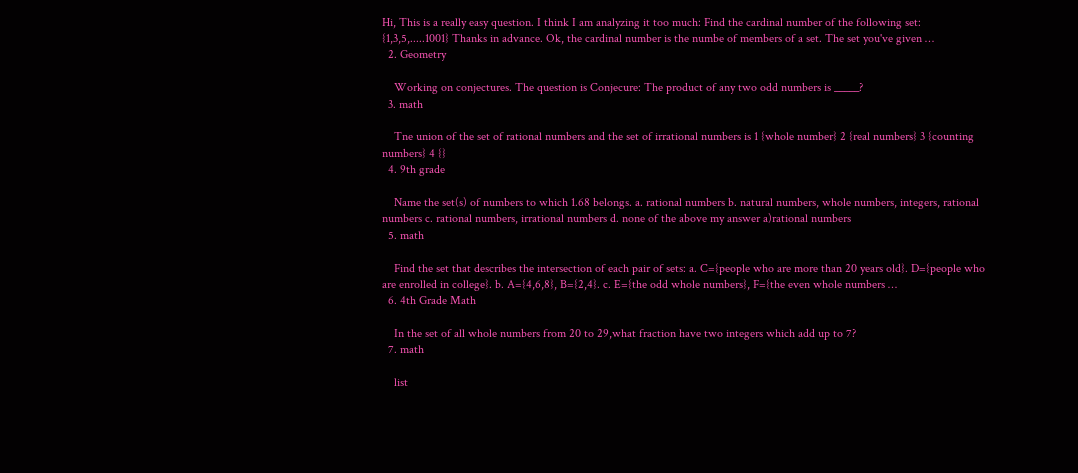Hi, This is a really easy question. I think I am analyzing it too much: Find the cardinal number of the following set: {1,3,5,.....1001} Thanks in advance. Ok, the cardinal number is the numbe of members of a set. The set you've given …
  2. Geometry

    Working on conjectures. The question is Conjecure: The product of any two odd numbers is _____?
  3. math

    Tne union of the set of rational numbers and the set of irrational numbers is 1 {whole number} 2 {real numbers} 3 {counting numbers} 4 {}
  4. 9th grade

    Name the set(s) of numbers to which 1.68 belongs. a. rational numbers b. natural numbers, whole numbers, integers, rational numbers c. rational numbers, irrational numbers d. none of the above my answer a)rational numbers
  5. math

    Find the set that describes the intersection of each pair of sets: a. C={people who are more than 20 years old}. D={people who are enrolled in college}. b. A={4,6,8}, B={2,4}. c. E={the odd whole numbers}, F={the even whole numbers …
  6. 4th Grade Math

    In the set of all whole numbers from 20 to 29,what fraction have two integers which add up to 7?
  7. math

    list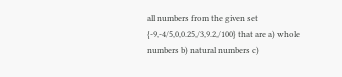all numbers from the given set {-9,-4/5,0,0.25,/3,9.2,/100} that are a) whole numbers b) natural numbers c)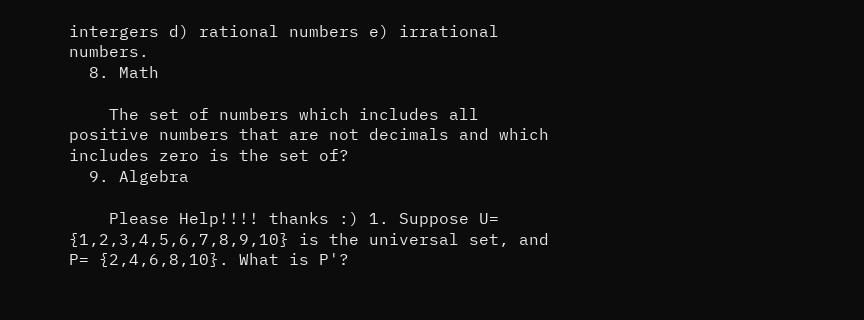intergers d) rational numbers e) irrational numbers.
  8. Math

    The set of numbers which includes all positive numbers that are not decimals and which includes zero is the set of?
  9. Algebra

    Please Help!!!! thanks :) 1. Suppose U= {1,2,3,4,5,6,7,8,9,10} is the universal set, and P= {2,4,6,8,10}. What is P'?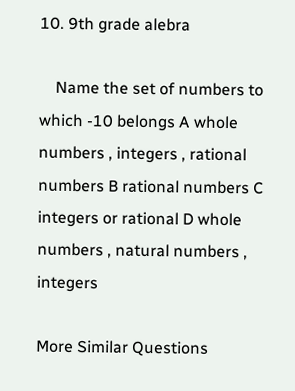10. 9th grade alebra

    Name the set of numbers to which -10 belongs A whole numbers , integers , rational numbers B rational numbers C integers or rational D whole numbers , natural numbers , integers

More Similar Questions